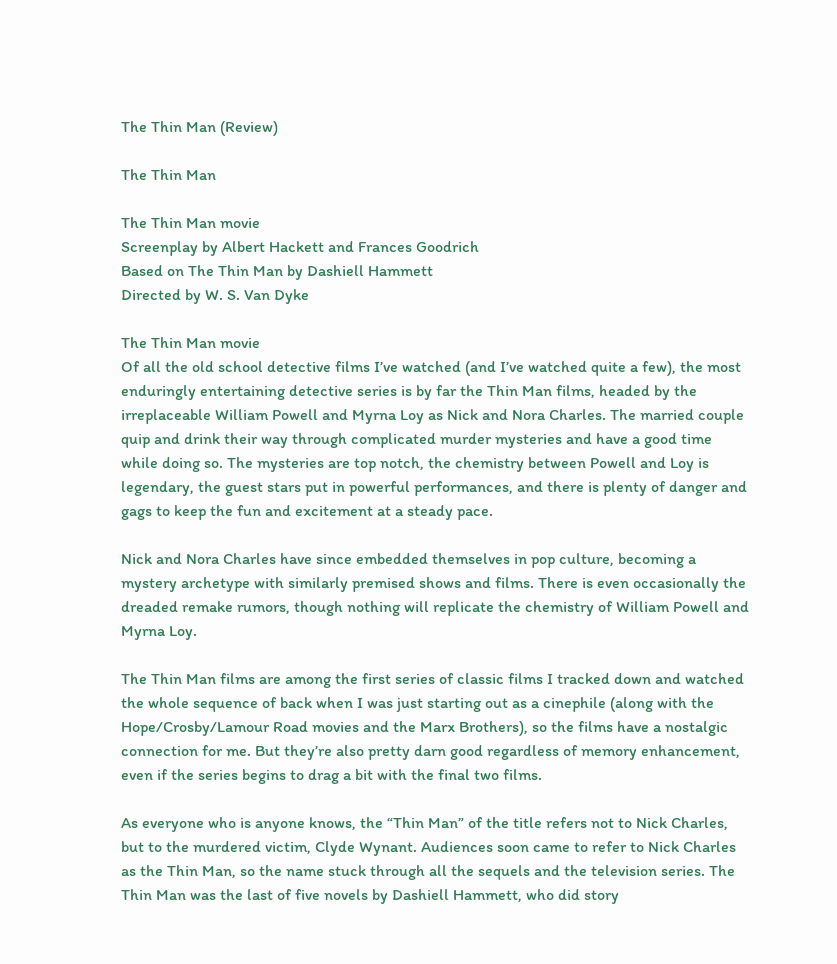The Thin Man (Review)

The Thin Man

The Thin Man movie
Screenplay by Albert Hackett and Frances Goodrich
Based on The Thin Man by Dashiell Hammett
Directed by W. S. Van Dyke

The Thin Man movie
Of all the old school detective films I’ve watched (and I’ve watched quite a few), the most enduringly entertaining detective series is by far the Thin Man films, headed by the irreplaceable William Powell and Myrna Loy as Nick and Nora Charles. The married couple quip and drink their way through complicated murder mysteries and have a good time while doing so. The mysteries are top notch, the chemistry between Powell and Loy is legendary, the guest stars put in powerful performances, and there is plenty of danger and gags to keep the fun and excitement at a steady pace.

Nick and Nora Charles have since embedded themselves in pop culture, becoming a mystery archetype with similarly premised shows and films. There is even occasionally the dreaded remake rumors, though nothing will replicate the chemistry of William Powell and Myrna Loy.

The Thin Man films are among the first series of classic films I tracked down and watched the whole sequence of back when I was just starting out as a cinephile (along with the Hope/Crosby/Lamour Road movies and the Marx Brothers), so the films have a nostalgic connection for me. But they’re also pretty darn good regardless of memory enhancement, even if the series begins to drag a bit with the final two films.

As everyone who is anyone knows, the “Thin Man” of the title refers not to Nick Charles, but to the murdered victim, Clyde Wynant. Audiences soon came to refer to Nick Charles as the Thin Man, so the name stuck through all the sequels and the television series. The Thin Man was the last of five novels by Dashiell Hammett, who did story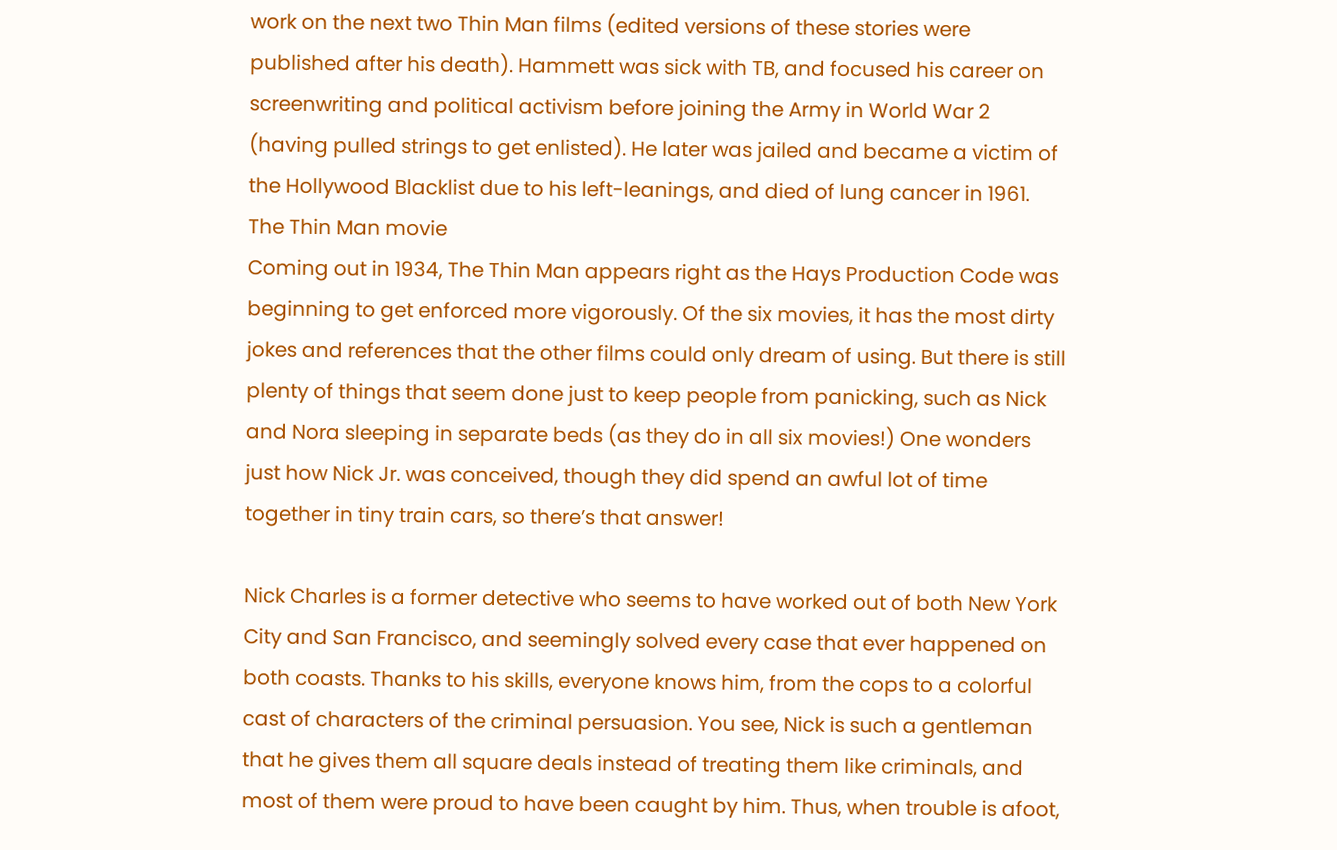work on the next two Thin Man films (edited versions of these stories were published after his death). Hammett was sick with TB, and focused his career on screenwriting and political activism before joining the Army in World War 2 (having pulled strings to get enlisted). He later was jailed and became a victim of the Hollywood Blacklist due to his left-leanings, and died of lung cancer in 1961.
The Thin Man movie
Coming out in 1934, The Thin Man appears right as the Hays Production Code was beginning to get enforced more vigorously. Of the six movies, it has the most dirty jokes and references that the other films could only dream of using. But there is still plenty of things that seem done just to keep people from panicking, such as Nick and Nora sleeping in separate beds (as they do in all six movies!) One wonders just how Nick Jr. was conceived, though they did spend an awful lot of time together in tiny train cars, so there’s that answer!

Nick Charles is a former detective who seems to have worked out of both New York City and San Francisco, and seemingly solved every case that ever happened on both coasts. Thanks to his skills, everyone knows him, from the cops to a colorful cast of characters of the criminal persuasion. You see, Nick is such a gentleman that he gives them all square deals instead of treating them like criminals, and most of them were proud to have been caught by him. Thus, when trouble is afoot,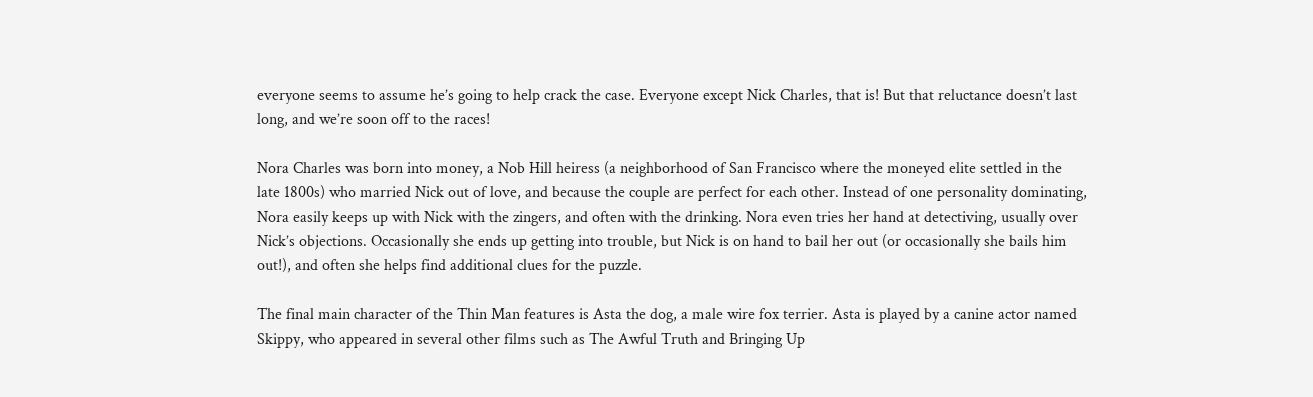everyone seems to assume he’s going to help crack the case. Everyone except Nick Charles, that is! But that reluctance doesn’t last long, and we’re soon off to the races!

Nora Charles was born into money, a Nob Hill heiress (a neighborhood of San Francisco where the moneyed elite settled in the late 1800s) who married Nick out of love, and because the couple are perfect for each other. Instead of one personality dominating, Nora easily keeps up with Nick with the zingers, and often with the drinking. Nora even tries her hand at detectiving, usually over Nick’s objections. Occasionally she ends up getting into trouble, but Nick is on hand to bail her out (or occasionally she bails him out!), and often she helps find additional clues for the puzzle.

The final main character of the Thin Man features is Asta the dog, a male wire fox terrier. Asta is played by a canine actor named Skippy, who appeared in several other films such as The Awful Truth and Bringing Up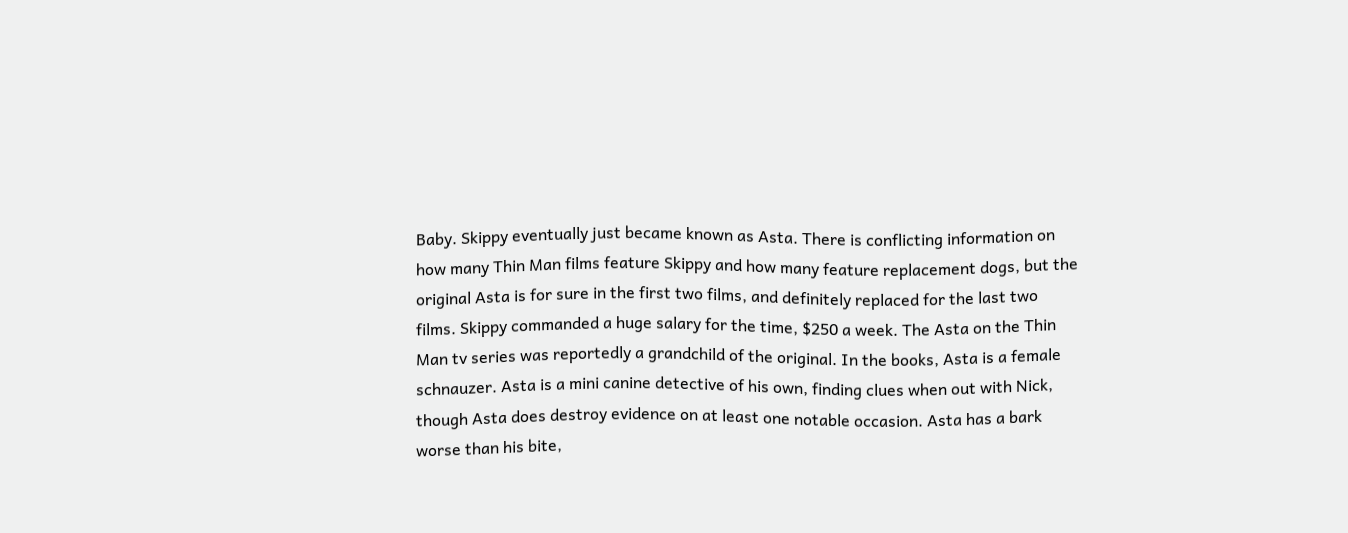Baby. Skippy eventually just became known as Asta. There is conflicting information on how many Thin Man films feature Skippy and how many feature replacement dogs, but the original Asta is for sure in the first two films, and definitely replaced for the last two films. Skippy commanded a huge salary for the time, $250 a week. The Asta on the Thin Man tv series was reportedly a grandchild of the original. In the books, Asta is a female schnauzer. Asta is a mini canine detective of his own, finding clues when out with Nick, though Asta does destroy evidence on at least one notable occasion. Asta has a bark worse than his bite,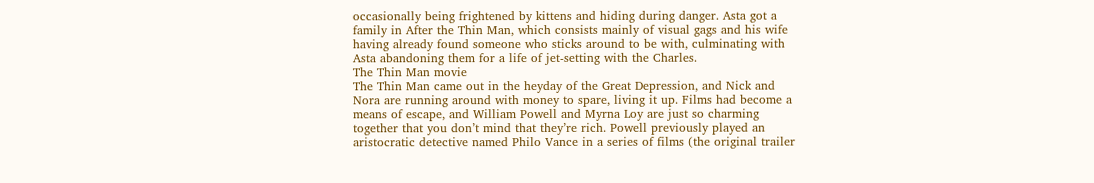occasionally being frightened by kittens and hiding during danger. Asta got a family in After the Thin Man, which consists mainly of visual gags and his wife having already found someone who sticks around to be with, culminating with Asta abandoning them for a life of jet-setting with the Charles.
The Thin Man movie
The Thin Man came out in the heyday of the Great Depression, and Nick and Nora are running around with money to spare, living it up. Films had become a means of escape, and William Powell and Myrna Loy are just so charming together that you don’t mind that they’re rich. Powell previously played an aristocratic detective named Philo Vance in a series of films (the original trailer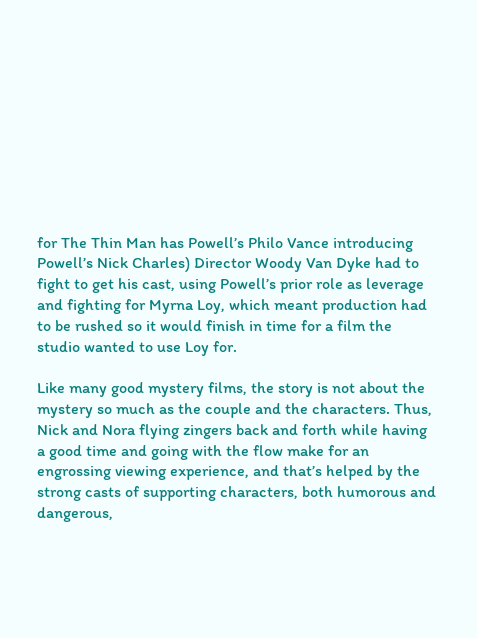for The Thin Man has Powell’s Philo Vance introducing Powell’s Nick Charles) Director Woody Van Dyke had to fight to get his cast, using Powell’s prior role as leverage and fighting for Myrna Loy, which meant production had to be rushed so it would finish in time for a film the studio wanted to use Loy for.

Like many good mystery films, the story is not about the mystery so much as the couple and the characters. Thus, Nick and Nora flying zingers back and forth while having a good time and going with the flow make for an engrossing viewing experience, and that’s helped by the strong casts of supporting characters, both humorous and dangerous,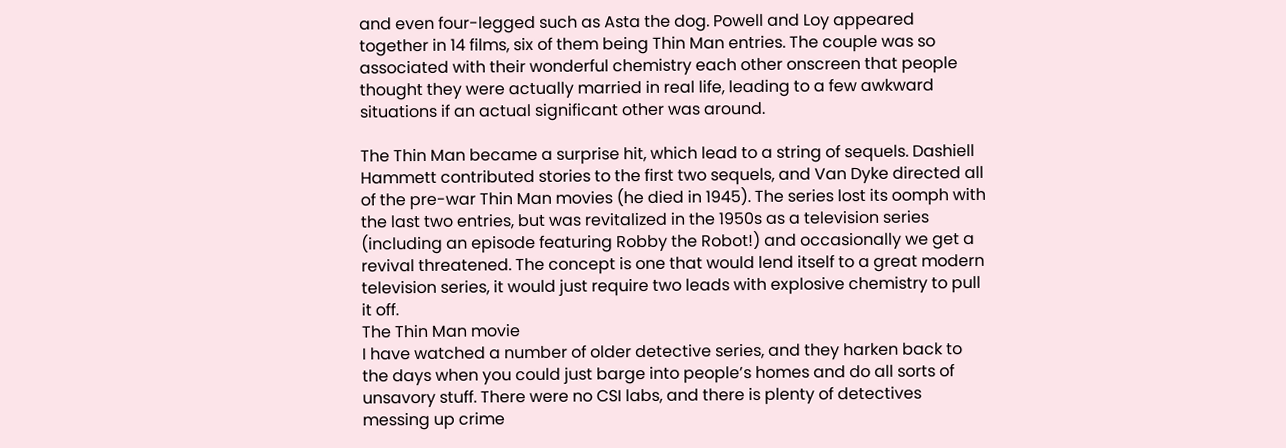and even four-legged such as Asta the dog. Powell and Loy appeared together in 14 films, six of them being Thin Man entries. The couple was so associated with their wonderful chemistry each other onscreen that people thought they were actually married in real life, leading to a few awkward situations if an actual significant other was around.

The Thin Man became a surprise hit, which lead to a string of sequels. Dashiell Hammett contributed stories to the first two sequels, and Van Dyke directed all of the pre-war Thin Man movies (he died in 1945). The series lost its oomph with the last two entries, but was revitalized in the 1950s as a television series (including an episode featuring Robby the Robot!) and occasionally we get a revival threatened. The concept is one that would lend itself to a great modern television series, it would just require two leads with explosive chemistry to pull it off.
The Thin Man movie
I have watched a number of older detective series, and they harken back to the days when you could just barge into people’s homes and do all sorts of unsavory stuff. There were no CSI labs, and there is plenty of detectives messing up crime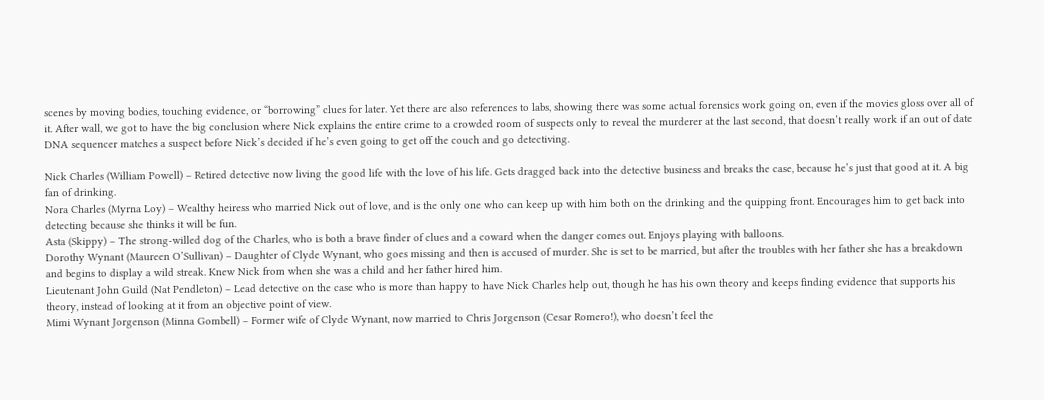scenes by moving bodies, touching evidence, or “borrowing” clues for later. Yet there are also references to labs, showing there was some actual forensics work going on, even if the movies gloss over all of it. After wall, we got to have the big conclusion where Nick explains the entire crime to a crowded room of suspects only to reveal the murderer at the last second, that doesn’t really work if an out of date DNA sequencer matches a suspect before Nick’s decided if he’s even going to get off the couch and go detectiving.

Nick Charles (William Powell) – Retired detective now living the good life with the love of his life. Gets dragged back into the detective business and breaks the case, because he’s just that good at it. A big fan of drinking.
Nora Charles (Myrna Loy) – Wealthy heiress who married Nick out of love, and is the only one who can keep up with him both on the drinking and the quipping front. Encourages him to get back into detecting because she thinks it will be fun.
Asta (Skippy) – The strong-willed dog of the Charles, who is both a brave finder of clues and a coward when the danger comes out. Enjoys playing with balloons.
Dorothy Wynant (Maureen O’Sullivan) – Daughter of Clyde Wynant, who goes missing and then is accused of murder. She is set to be married, but after the troubles with her father she has a breakdown and begins to display a wild streak. Knew Nick from when she was a child and her father hired him.
Lieutenant John Guild (Nat Pendleton) – Lead detective on the case who is more than happy to have Nick Charles help out, though he has his own theory and keeps finding evidence that supports his theory, instead of looking at it from an objective point of view.
Mimi Wynant Jorgenson (Minna Gombell) – Former wife of Clyde Wynant, now married to Chris Jorgenson (Cesar Romero!), who doesn’t feel the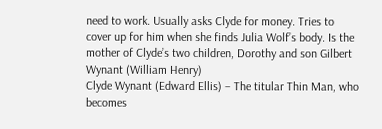need to work. Usually asks Clyde for money. Tries to cover up for him when she finds Julia Wolf’s body. Is the mother of Clyde’s two children, Dorothy and son Gilbert Wynant (William Henry)
Clyde Wynant (Edward Ellis) – The titular Thin Man, who becomes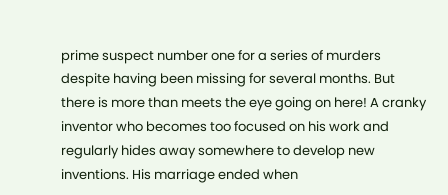prime suspect number one for a series of murders despite having been missing for several months. But there is more than meets the eye going on here! A cranky inventor who becomes too focused on his work and regularly hides away somewhere to develop new inventions. His marriage ended when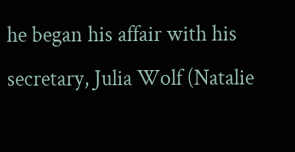he began his affair with his secretary, Julia Wolf (Natalie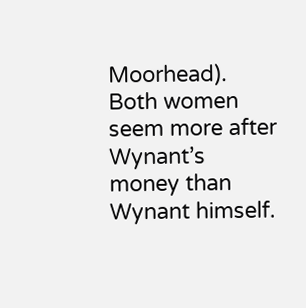Moorhead). Both women seem more after Wynant’s money than Wynant himself.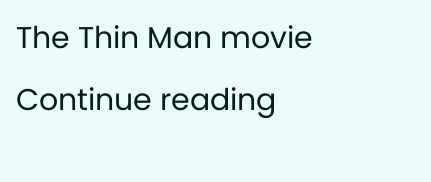The Thin Man movie
Continue reading